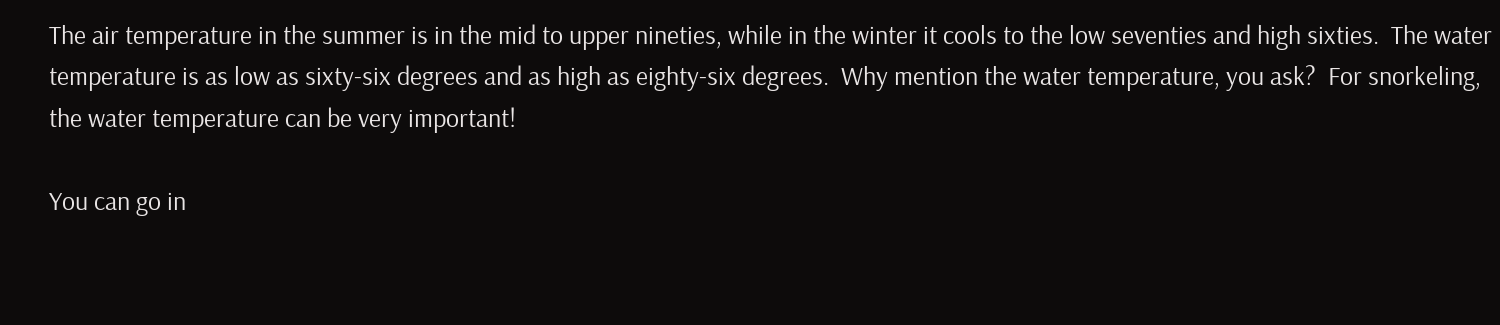The air temperature in the summer is in the mid to upper nineties, while in the winter it cools to the low seventies and high sixties.  The water temperature is as low as sixty-six degrees and as high as eighty-six degrees.  Why mention the water temperature, you ask?  For snorkeling, the water temperature can be very important!

You can go in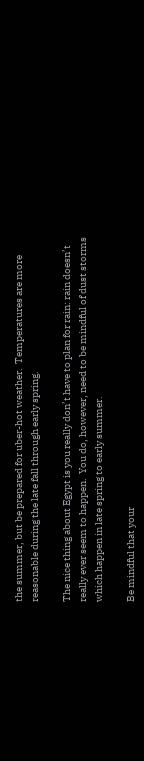the summer, but be prepared for uber-hot weather.  Temperatures are more reasonable during the late fall through early spring.

The nice thing about Egypt is you really don’t have to plan for rain: rain doesn’t really ever seem to happen.  You do, however, need to be mindful of dust storms which happen in late spring to early summer.

Be mindful that your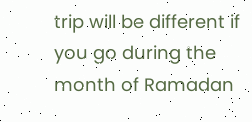trip will be different if you go during the month of Ramadan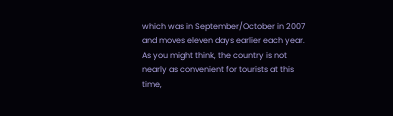which was in September/October in 2007 and moves eleven days earlier each year.  As you might think, the country is not nearly as convenient for tourists at this time,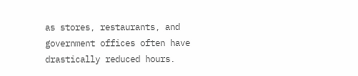as stores, restaurants, and government offices often have drastically reduced hours.